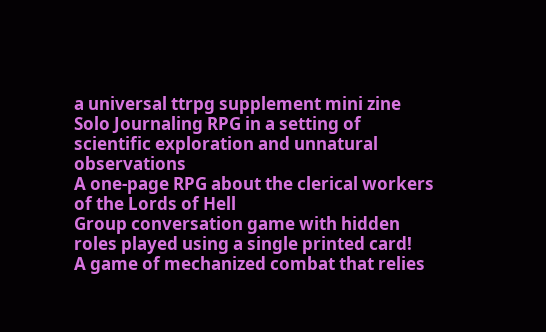a universal ttrpg supplement mini zine
Solo Journaling RPG in a setting of scientific exploration and unnatural observations
A one-page RPG about the clerical workers of the Lords of Hell
Group conversation game with hidden roles played using a single printed card!
A game of mechanized combat that relies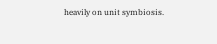heavily on unit symbiosis.